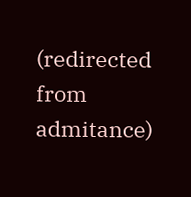(redirected from admitance)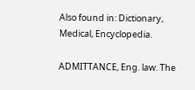Also found in: Dictionary, Medical, Encyclopedia.

ADMITTANCE, Eng. law. The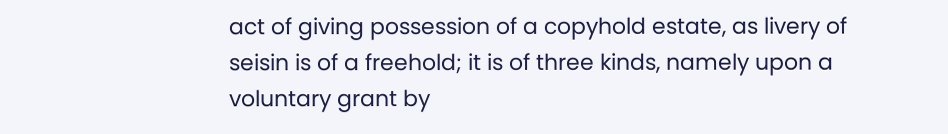act of giving possession of a copyhold estate, as livery of seisin is of a freehold; it is of three kinds, namely upon a voluntary grant by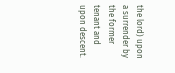the lord) upon a surrender by the former tenant and upon descent.